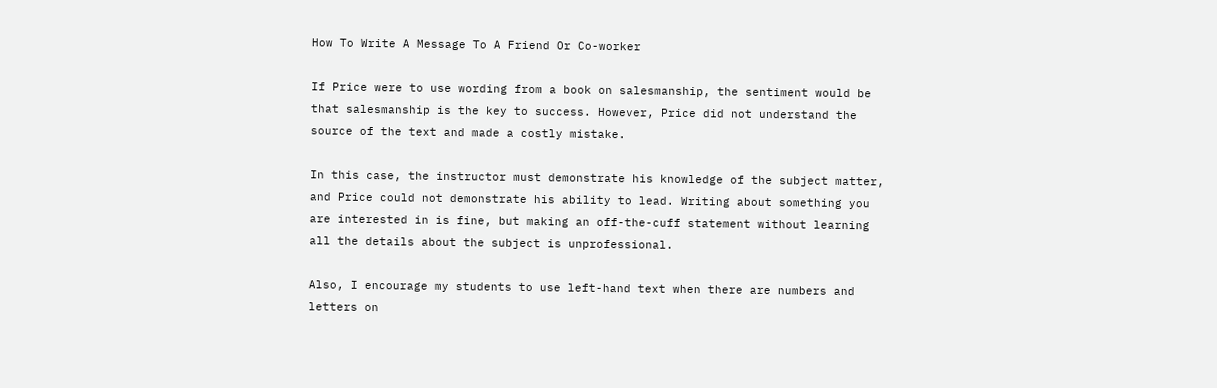How To Write A Message To A Friend Or Co-worker

If Price were to use wording from a book on salesmanship, the sentiment would be that salesmanship is the key to success. However, Price did not understand the source of the text and made a costly mistake.

In this case, the instructor must demonstrate his knowledge of the subject matter, and Price could not demonstrate his ability to lead. Writing about something you are interested in is fine, but making an off-the-cuff statement without learning all the details about the subject is unprofessional.

Also, I encourage my students to use left-hand text when there are numbers and letters on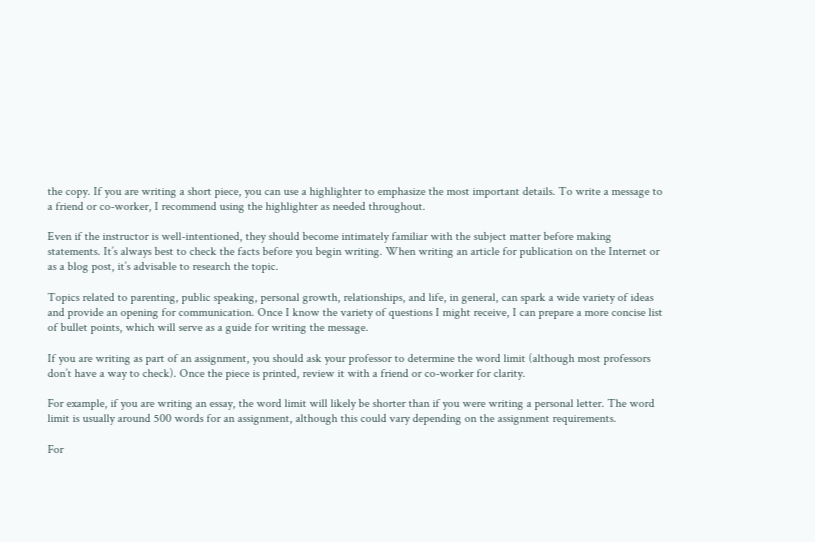the copy. If you are writing a short piece, you can use a highlighter to emphasize the most important details. To write a message to a friend or co-worker, I recommend using the highlighter as needed throughout.

Even if the instructor is well-intentioned, they should become intimately familiar with the subject matter before making statements. It’s always best to check the facts before you begin writing. When writing an article for publication on the Internet or as a blog post, it’s advisable to research the topic.

Topics related to parenting, public speaking, personal growth, relationships, and life, in general, can spark a wide variety of ideas and provide an opening for communication. Once I know the variety of questions I might receive, I can prepare a more concise list of bullet points, which will serve as a guide for writing the message.

If you are writing as part of an assignment, you should ask your professor to determine the word limit (although most professors don’t have a way to check). Once the piece is printed, review it with a friend or co-worker for clarity.

For example, if you are writing an essay, the word limit will likely be shorter than if you were writing a personal letter. The word limit is usually around 500 words for an assignment, although this could vary depending on the assignment requirements.

For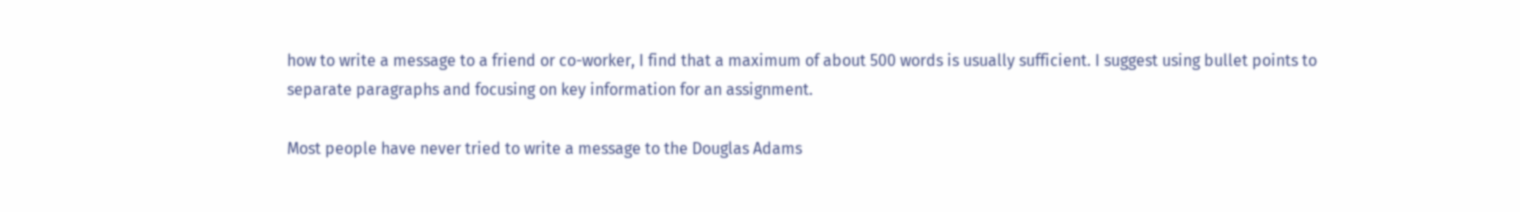how to write a message to a friend or co-worker, I find that a maximum of about 500 words is usually sufficient. I suggest using bullet points to separate paragraphs and focusing on key information for an assignment.

Most people have never tried to write a message to the Douglas Adams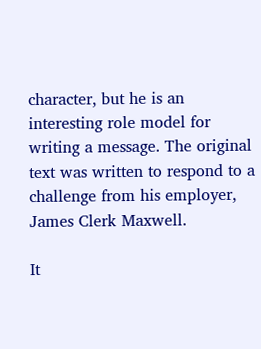character, but he is an interesting role model for writing a message. The original text was written to respond to a challenge from his employer, James Clerk Maxwell.

It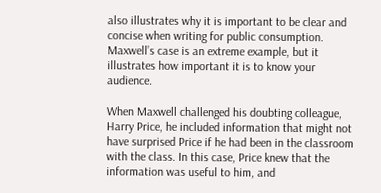also illustrates why it is important to be clear and concise when writing for public consumption. Maxwell’s case is an extreme example, but it illustrates how important it is to know your audience.

When Maxwell challenged his doubting colleague, Harry Price, he included information that might not have surprised Price if he had been in the classroom with the class. In this case, Price knew that the information was useful to him, and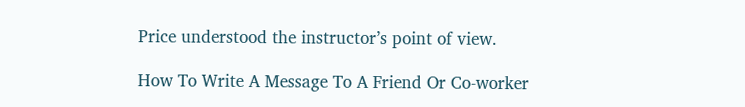Price understood the instructor’s point of view.

How To Write A Message To A Friend Or Co-worker